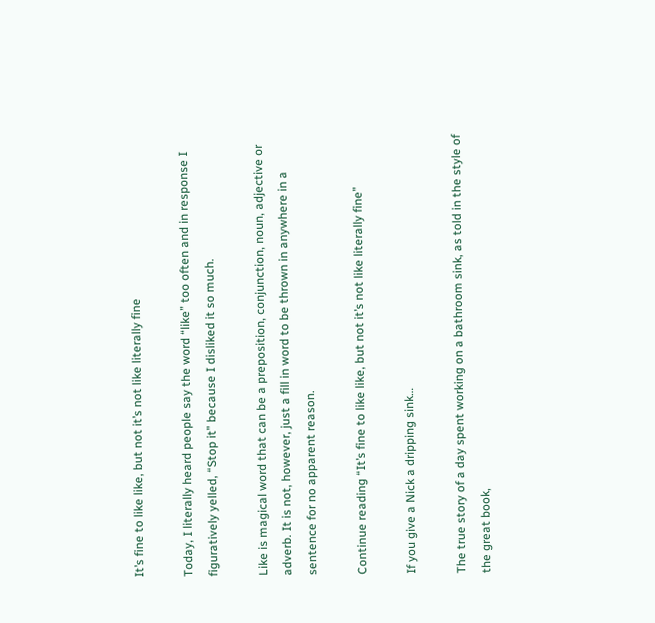It’s fine to like like, but not it’s not like literally fine

Today, I literally heard people say the word “like” too often and in response I figuratively yelled, “Stop it” because I disliked it so much.

Like is magical word that can be a preposition, conjunction, noun, adjective or adverb. It is not, however, just a fill in word to be thrown in anywhere in a sentence for no apparent reason.

Continue reading “It’s fine to like like, but not it’s not like literally fine”

If you give a Nick a dripping sink…

The true story of a day spent working on a bathroom sink, as told in the style of the great book,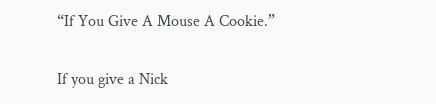“If You Give A Mouse A Cookie.”

If you give a Nick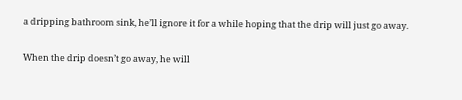a dripping bathroom sink, he’ll ignore it for a while hoping that the drip will just go away.

When the drip doesn’t go away, he will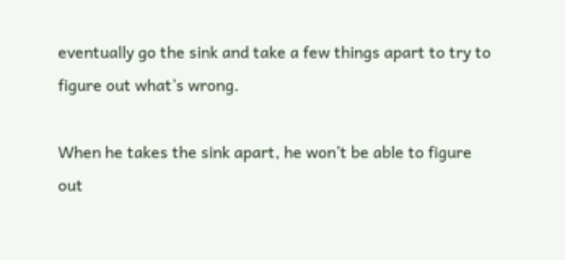eventually go the sink and take a few things apart to try to figure out what’s wrong.

When he takes the sink apart, he won’t be able to figure out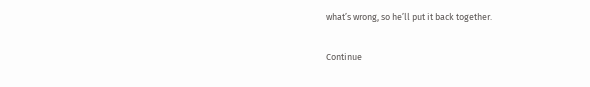what’s wrong, so he’ll put it back together.

Continue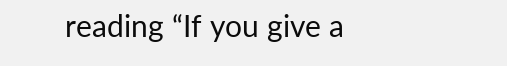reading “If you give a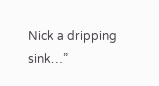Nick a dripping sink…”